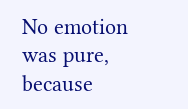No emotion was pure, because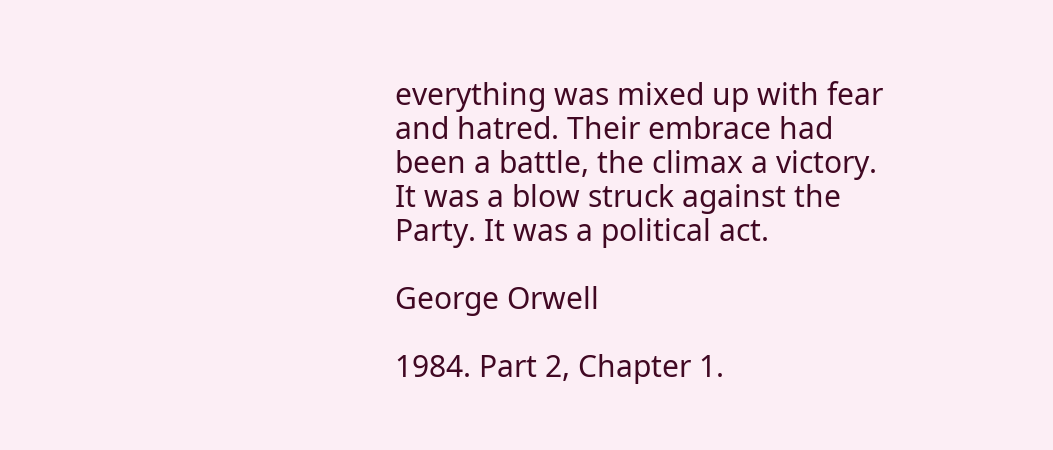everything was mixed up with fear and hatred. Their embrace had been a battle, the climax a victory. It was a blow struck against the Party. It was a political act.

George Orwell

1984. Part 2, Chapter 1.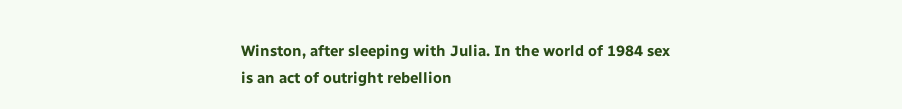Winston, after sleeping with Julia. In the world of 1984 sex is an act of outright rebellion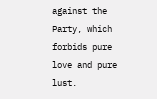against the Party, which forbids pure love and pure lust.